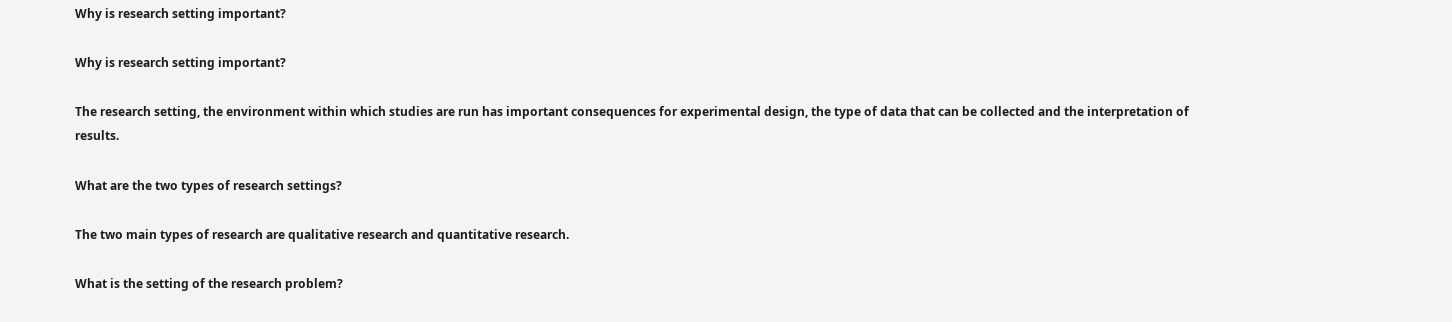Why is research setting important?

Why is research setting important?

The research setting, the environment within which studies are run has important consequences for experimental design, the type of data that can be collected and the interpretation of results.

What are the two types of research settings?

The two main types of research are qualitative research and quantitative research.

What is the setting of the research problem?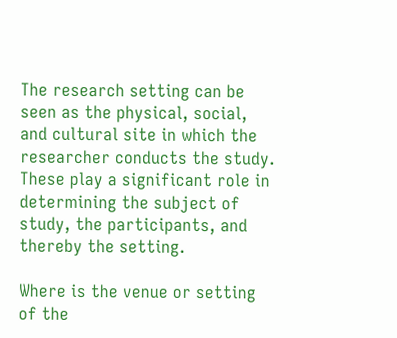The research setting can be seen as the physical, social, and cultural site in which the researcher conducts the study. These play a significant role in determining the subject of study, the participants, and thereby the setting.

Where is the venue or setting of the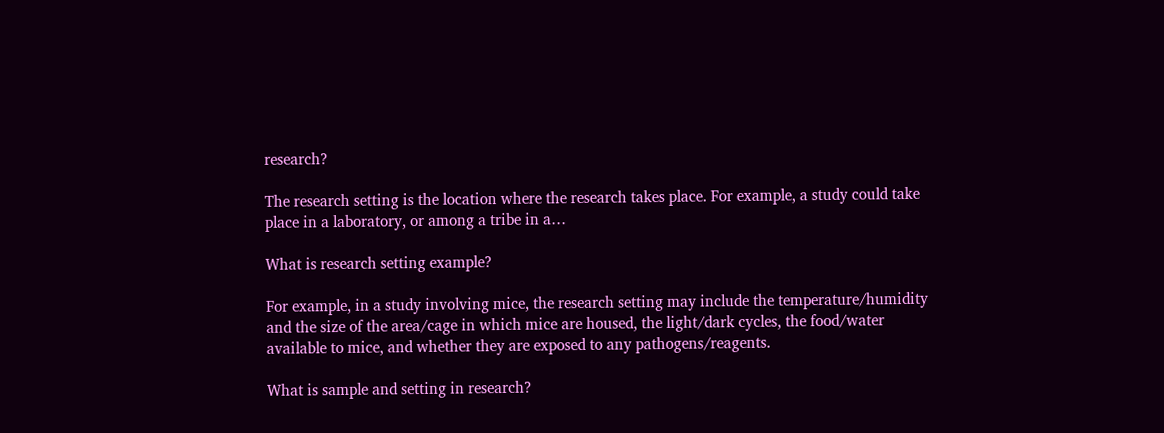research?

The research setting is the location where the research takes place. For example, a study could take place in a laboratory, or among a tribe in a…

What is research setting example?

For example, in a study involving mice, the research setting may include the temperature/humidity and the size of the area/cage in which mice are housed, the light/dark cycles, the food/water available to mice, and whether they are exposed to any pathogens/reagents.

What is sample and setting in research?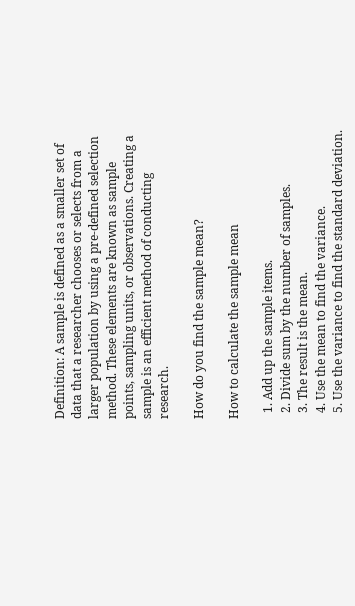Definition: A sample is defined as a smaller set of data that a researcher chooses or selects from a larger population by using a pre-defined selection method. These elements are known as sample points, sampling units, or observations. Creating a sample is an efficient method of conducting research.

How do you find the sample mean?

How to calculate the sample mean

  1. Add up the sample items.
  2. Divide sum by the number of samples.
  3. The result is the mean.
  4. Use the mean to find the variance.
  5. Use the variance to find the standard deviation.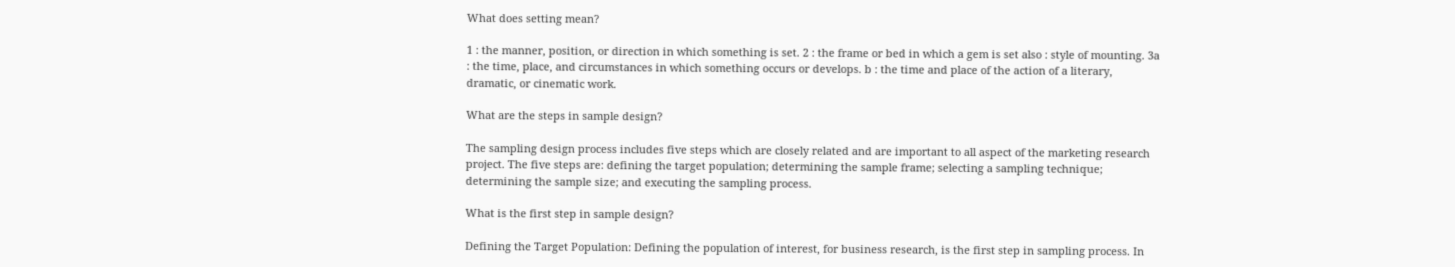What does setting mean?

1 : the manner, position, or direction in which something is set. 2 : the frame or bed in which a gem is set also : style of mounting. 3a : the time, place, and circumstances in which something occurs or develops. b : the time and place of the action of a literary, dramatic, or cinematic work.

What are the steps in sample design?

The sampling design process includes five steps which are closely related and are important to all aspect of the marketing research project. The five steps are: defining the target population; determining the sample frame; selecting a sampling technique; determining the sample size; and executing the sampling process.

What is the first step in sample design?

Defining the Target Population: Defining the population of interest, for business research, is the first step in sampling process. In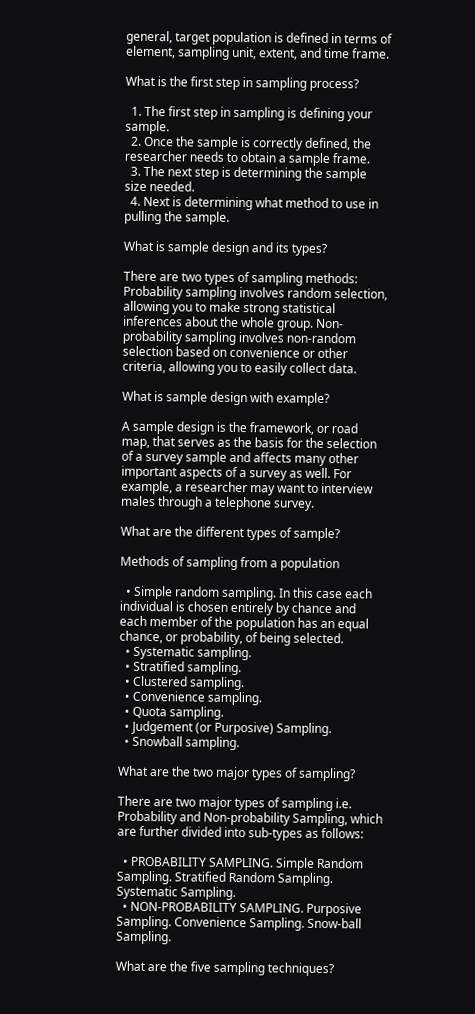general, target population is defined in terms of element, sampling unit, extent, and time frame.

What is the first step in sampling process?

  1. The first step in sampling is defining your sample.
  2. Once the sample is correctly defined, the researcher needs to obtain a sample frame.
  3. The next step is determining the sample size needed.
  4. Next is determining what method to use in pulling the sample.

What is sample design and its types?

There are two types of sampling methods: Probability sampling involves random selection, allowing you to make strong statistical inferences about the whole group. Non-probability sampling involves non-random selection based on convenience or other criteria, allowing you to easily collect data.

What is sample design with example?

A sample design is the framework, or road map, that serves as the basis for the selection of a survey sample and affects many other important aspects of a survey as well. For example, a researcher may want to interview males through a telephone survey.

What are the different types of sample?

Methods of sampling from a population

  • Simple random sampling. In this case each individual is chosen entirely by chance and each member of the population has an equal chance, or probability, of being selected.
  • Systematic sampling.
  • Stratified sampling.
  • Clustered sampling.
  • Convenience sampling.
  • Quota sampling.
  • Judgement (or Purposive) Sampling.
  • Snowball sampling.

What are the two major types of sampling?

There are two major types of sampling i.e. Probability and Non-probability Sampling, which are further divided into sub-types as follows:

  • PROBABILITY SAMPLING. Simple Random Sampling. Stratified Random Sampling. Systematic Sampling.
  • NON-PROBABILITY SAMPLING. Purposive Sampling. Convenience Sampling. Snow-ball Sampling.

What are the five sampling techniques?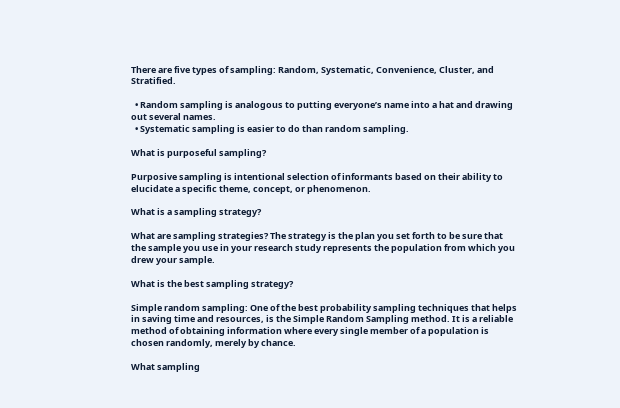There are five types of sampling: Random, Systematic, Convenience, Cluster, and Stratified.

  • Random sampling is analogous to putting everyone’s name into a hat and drawing out several names.
  • Systematic sampling is easier to do than random sampling.

What is purposeful sampling?

Purposive sampling is intentional selection of informants based on their ability to elucidate a specific theme, concept, or phenomenon.

What is a sampling strategy?

What are sampling strategies? The strategy is the plan you set forth to be sure that the sample you use in your research study represents the population from which you drew your sample.

What is the best sampling strategy?

Simple random sampling: One of the best probability sampling techniques that helps in saving time and resources, is the Simple Random Sampling method. It is a reliable method of obtaining information where every single member of a population is chosen randomly, merely by chance.

What sampling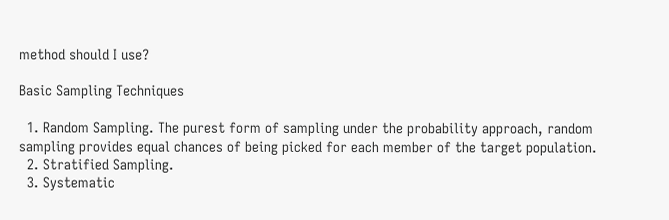method should I use?

Basic Sampling Techniques

  1. Random Sampling. The purest form of sampling under the probability approach, random sampling provides equal chances of being picked for each member of the target population.
  2. Stratified Sampling.
  3. Systematic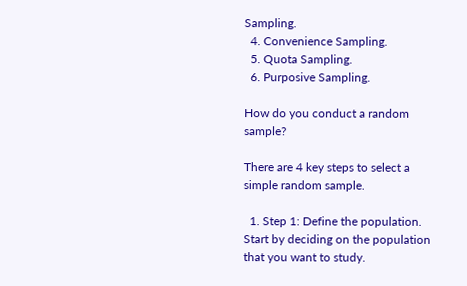Sampling.
  4. Convenience Sampling.
  5. Quota Sampling.
  6. Purposive Sampling.

How do you conduct a random sample?

There are 4 key steps to select a simple random sample.

  1. Step 1: Define the population. Start by deciding on the population that you want to study.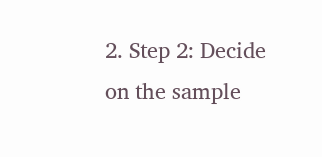2. Step 2: Decide on the sample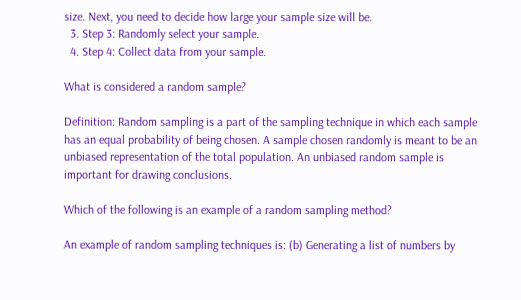size. Next, you need to decide how large your sample size will be.
  3. Step 3: Randomly select your sample.
  4. Step 4: Collect data from your sample.

What is considered a random sample?

Definition: Random sampling is a part of the sampling technique in which each sample has an equal probability of being chosen. A sample chosen randomly is meant to be an unbiased representation of the total population. An unbiased random sample is important for drawing conclusions.

Which of the following is an example of a random sampling method?

An example of random sampling techniques is: (b) Generating a list of numbers by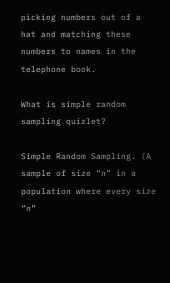picking numbers out of a hat and matching these numbers to names in the telephone book.

What is simple random sampling quizlet?

Simple Random Sampling. (A sample of size “n” in a population where every size “n”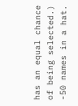has an equal chance of being selected.) -50 names in a hat.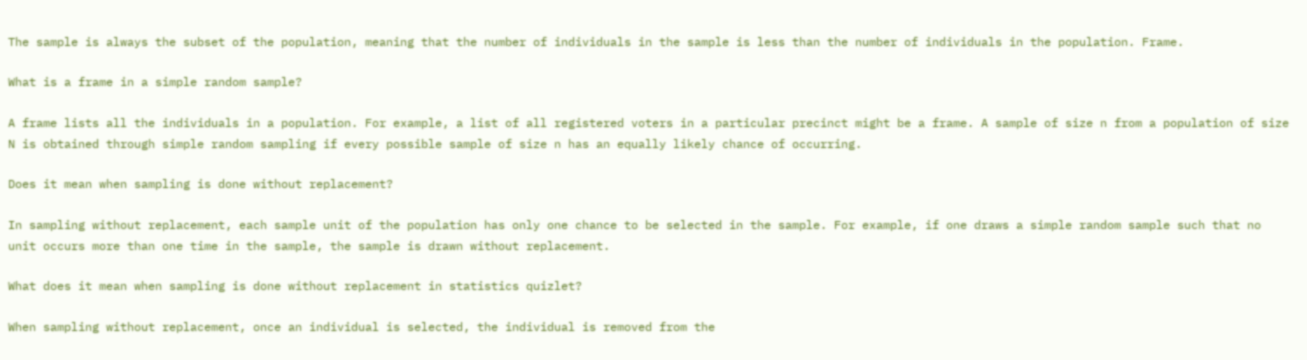The sample is always the subset of the population, meaning that the number of individuals in the sample is less than the number of individuals in the population. Frame.

What is a frame in a simple random sample?

A frame lists all the individuals in a population. For example, a list of all registered voters in a particular precinct might be a frame. A sample of size n from a population of size N is obtained through simple random sampling if every possible sample of size n has an equally likely chance of occurring.

Does it mean when sampling is done without replacement?

In sampling without replacement, each sample unit of the population has only one chance to be selected in the sample. For example, if one draws a simple random sample such that no unit occurs more than one time in the sample, the sample is drawn without replacement.

What does it mean when sampling is done without replacement in statistics quizlet?

When sampling without replacement, once an individual is selected, the individual is removed from the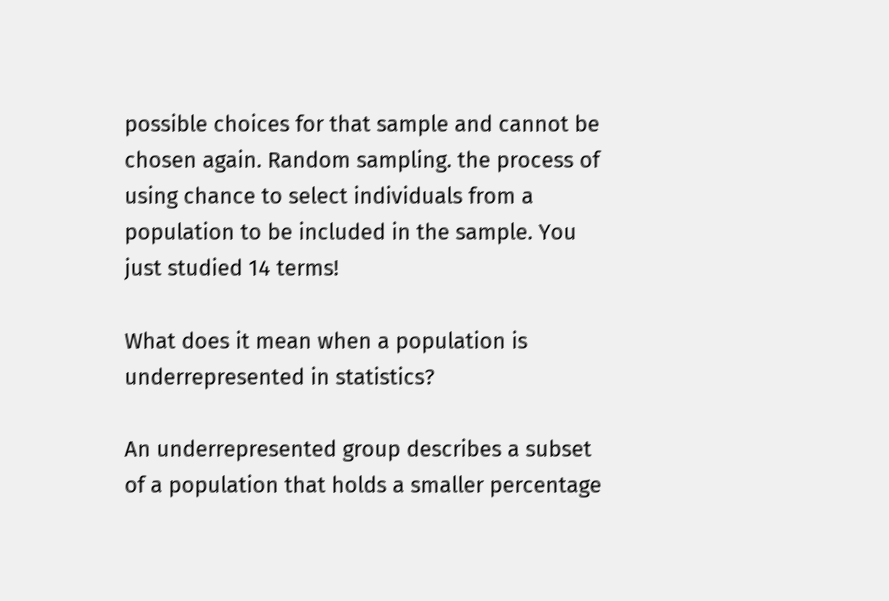possible choices for that sample and cannot be chosen again. Random sampling. the process of using chance to select individuals from a population to be included in the sample. You just studied 14 terms!

What does it mean when a population is underrepresented in statistics?

An underrepresented group describes a subset of a population that holds a smaller percentage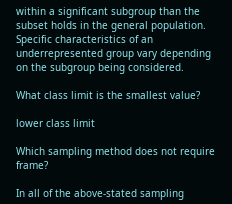within a significant subgroup than the subset holds in the general population. Specific characteristics of an underrepresented group vary depending on the subgroup being considered.

What class limit is the smallest value?

lower class limit

Which sampling method does not require frame?

In all of the above-stated sampling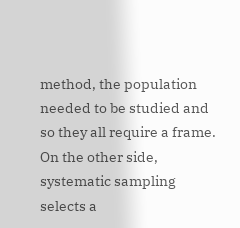method, the population needed to be studied and so they all require a frame. On the other side, systematic sampling selects a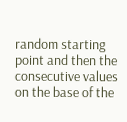random starting point and then the consecutive values on the base of the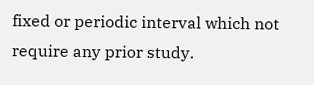fixed or periodic interval which not require any prior study.